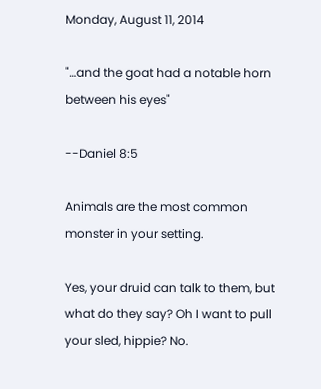Monday, August 11, 2014

"…and the goat had a notable horn between his eyes"

--Daniel 8:5

Animals are the most common monster in your setting.

Yes, your druid can talk to them, but what do they say? Oh I want to pull your sled, hippie? No.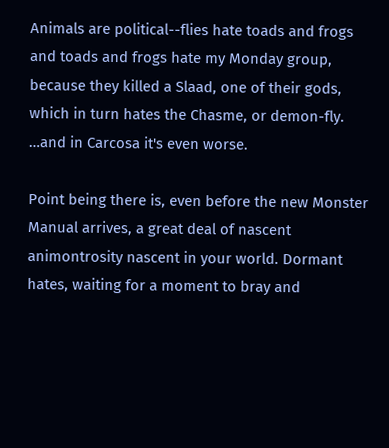Animals are political--flies hate toads and frogs and toads and frogs hate my Monday group, because they killed a Slaad, one of their gods, which in turn hates the Chasme, or demon-fly.
…and in Carcosa it's even worse.

Point being there is, even before the new Monster Manual arrives, a great deal of nascent animontrosity nascent in your world. Dormant hates, waiting for a moment to bray and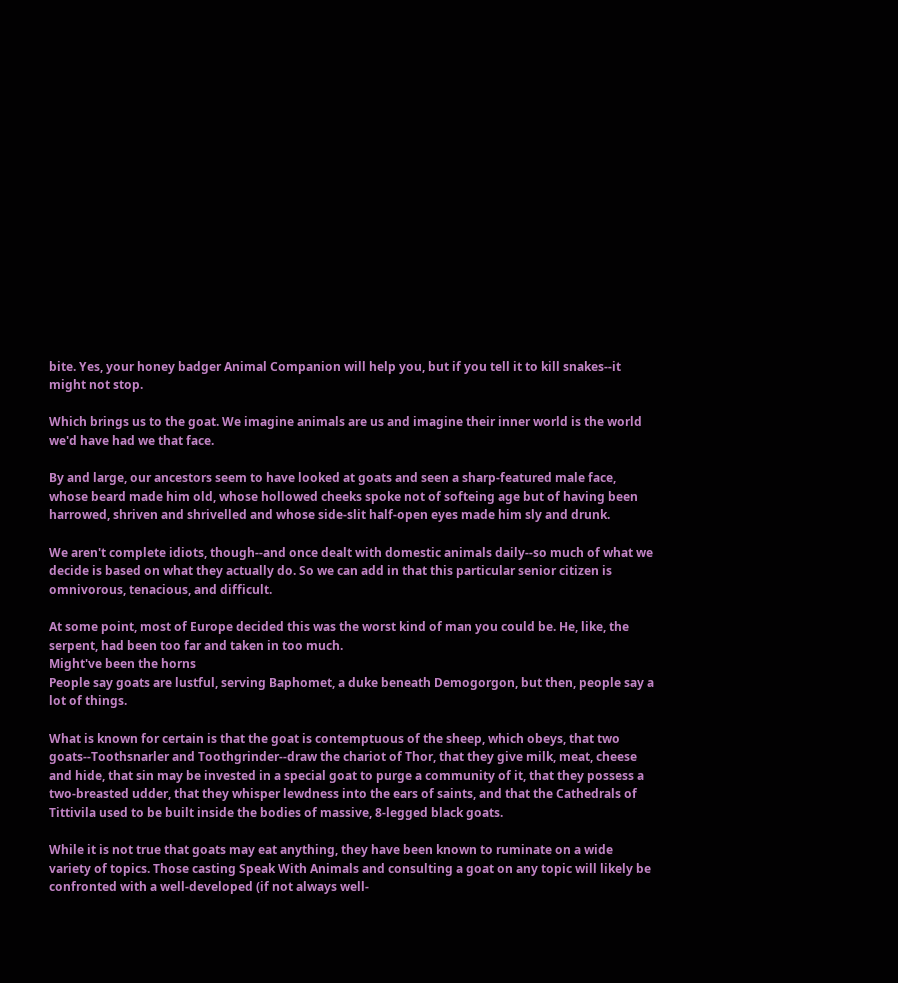bite. Yes, your honey badger Animal Companion will help you, but if you tell it to kill snakes--it might not stop.

Which brings us to the goat. We imagine animals are us and imagine their inner world is the world we'd have had we that face.

By and large, our ancestors seem to have looked at goats and seen a sharp-featured male face, whose beard made him old, whose hollowed cheeks spoke not of softeing age but of having been harrowed, shriven and shrivelled and whose side-slit half-open eyes made him sly and drunk.

We aren't complete idiots, though--and once dealt with domestic animals daily--so much of what we decide is based on what they actually do. So we can add in that this particular senior citizen is omnivorous, tenacious, and difficult.

At some point, most of Europe decided this was the worst kind of man you could be. He, like, the serpent, had been too far and taken in too much.
Might've been the horns
People say goats are lustful, serving Baphomet, a duke beneath Demogorgon, but then, people say a lot of things.

What is known for certain is that the goat is contemptuous of the sheep, which obeys, that two goats--Toothsnarler and Toothgrinder--draw the chariot of Thor, that they give milk, meat, cheese and hide, that sin may be invested in a special goat to purge a community of it, that they possess a two-breasted udder, that they whisper lewdness into the ears of saints, and that the Cathedrals of Tittivila used to be built inside the bodies of massive, 8-legged black goats.

While it is not true that goats may eat anything, they have been known to ruminate on a wide variety of topics. Those casting Speak With Animals and consulting a goat on any topic will likely be confronted with a well-developed (if not always well-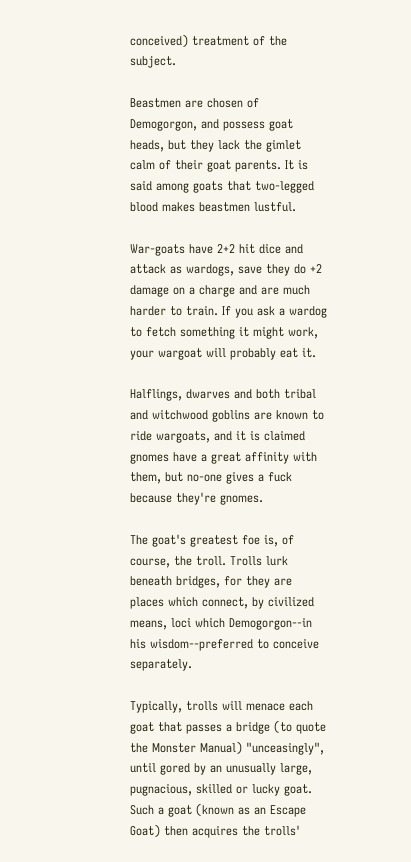conceived) treatment of the subject.

Beastmen are chosen of Demogorgon, and possess goat heads, but they lack the gimlet calm of their goat parents. It is said among goats that two-legged blood makes beastmen lustful.

War-goats have 2+2 hit dice and attack as wardogs, save they do +2 damage on a charge and are much harder to train. If you ask a wardog to fetch something it might work, your wargoat will probably eat it.

Halflings, dwarves and both tribal and witchwood goblins are known to ride wargoats, and it is claimed gnomes have a great affinity with them, but no-one gives a fuck because they're gnomes.

The goat's greatest foe is, of course, the troll. Trolls lurk beneath bridges, for they are places which connect, by civilized means, loci which Demogorgon--in his wisdom--preferred to conceive separately.

Typically, trolls will menace each goat that passes a bridge (to quote the Monster Manual) "unceasingly", until gored by an unusually large, pugnacious, skilled or lucky goat. Such a goat (known as an Escape Goat) then acquires the trolls'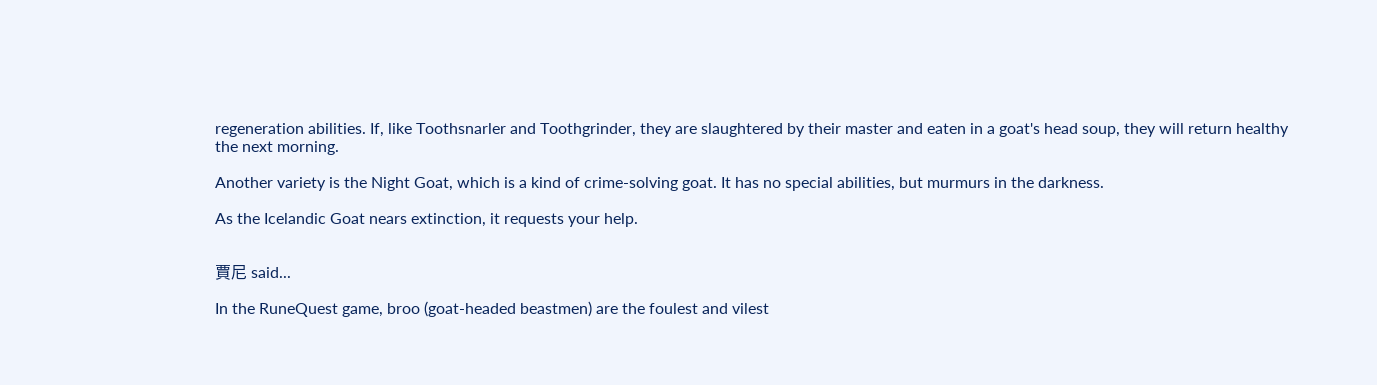regeneration abilities. If, like Toothsnarler and Toothgrinder, they are slaughtered by their master and eaten in a goat's head soup, they will return healthy the next morning.

Another variety is the Night Goat, which is a kind of crime-solving goat. It has no special abilities, but murmurs in the darkness.

As the Icelandic Goat nears extinction, it requests your help.


賈尼 said...

In the RuneQuest game, broo (goat-headed beastmen) are the foulest and vilest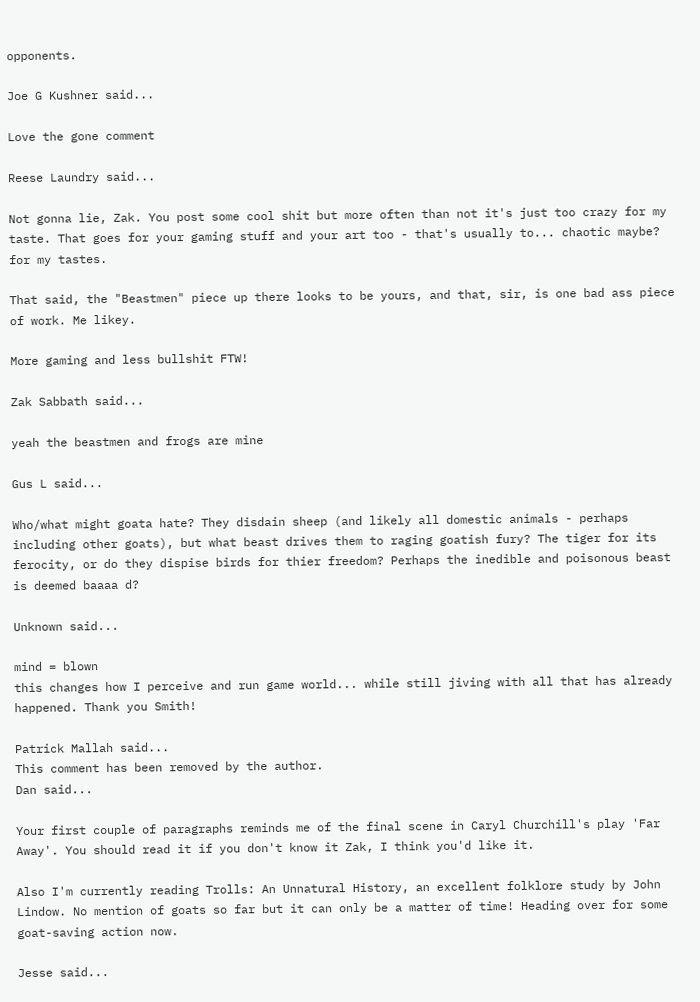opponents.

Joe G Kushner said...

Love the gone comment

Reese Laundry said...

Not gonna lie, Zak. You post some cool shit but more often than not it's just too crazy for my taste. That goes for your gaming stuff and your art too - that's usually to... chaotic maybe? for my tastes.

That said, the "Beastmen" piece up there looks to be yours, and that, sir, is one bad ass piece of work. Me likey.

More gaming and less bullshit FTW!

Zak Sabbath said...

yeah the beastmen and frogs are mine

Gus L said...

Who/what might goata hate? They disdain sheep (and likely all domestic animals - perhaps including other goats), but what beast drives them to raging goatish fury? The tiger for its ferocity, or do they dispise birds for thier freedom? Perhaps the inedible and poisonous beast is deemed baaaa d?

Unknown said...

mind = blown
this changes how I perceive and run game world... while still jiving with all that has already happened. Thank you Smith!

Patrick Mallah said...
This comment has been removed by the author.
Dan said...

Your first couple of paragraphs reminds me of the final scene in Caryl Churchill's play 'Far Away'. You should read it if you don't know it Zak, I think you'd like it.

Also I'm currently reading Trolls: An Unnatural History, an excellent folklore study by John Lindow. No mention of goats so far but it can only be a matter of time! Heading over for some goat-saving action now.

Jesse said...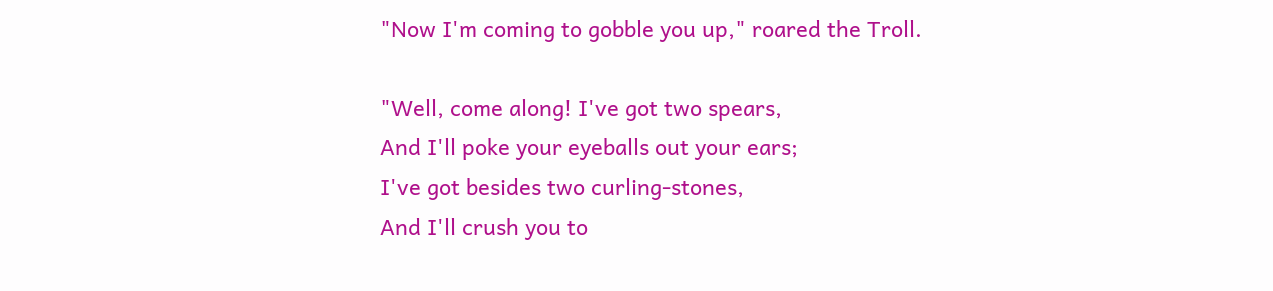"Now I'm coming to gobble you up," roared the Troll.

"Well, come along! I've got two spears,
And I'll poke your eyeballs out your ears;
I've got besides two curling-stones,
And I'll crush you to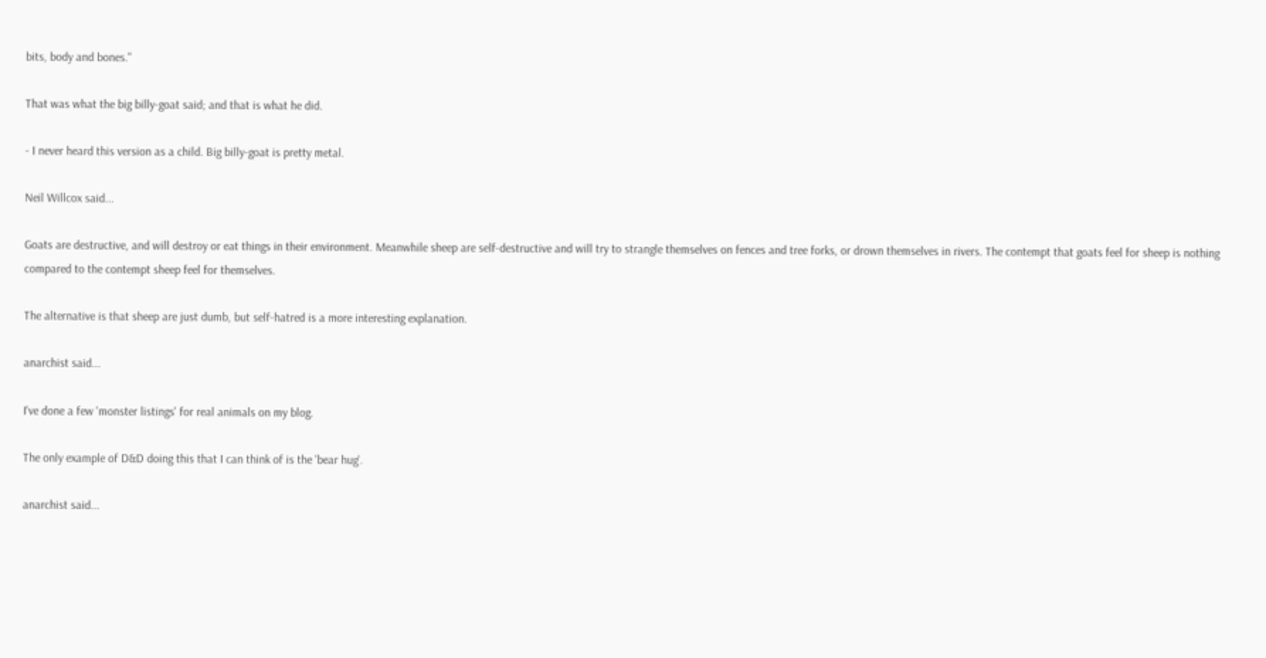bits, body and bones."

That was what the big billy-goat said; and that is what he did.

- I never heard this version as a child. Big billy-goat is pretty metal.

Neil Willcox said...

Goats are destructive, and will destroy or eat things in their environment. Meanwhile sheep are self-destructive and will try to strangle themselves on fences and tree forks, or drown themselves in rivers. The contempt that goats feel for sheep is nothing compared to the contempt sheep feel for themselves.

The alternative is that sheep are just dumb, but self-hatred is a more interesting explanation.

anarchist said...

I've done a few 'monster listings' for real animals on my blog.

The only example of D&D doing this that I can think of is the 'bear hug'.

anarchist said...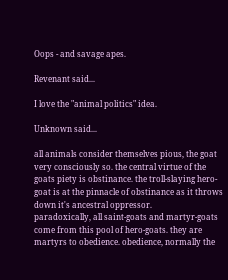Oops - and savage apes.

Revenant said...

I love the "animal politics" idea.

Unknown said...

all animals consider themselves pious, the goat very consciously so. the central virtue of the goats piety is obstinance. the troll-slaying hero-goat is at the pinnacle of obstinance as it throws down it's ancestral oppressor.
paradoxically, all saint-goats and martyr-goats come from this pool of hero-goats. they are martyrs to obedience. obedience, normally the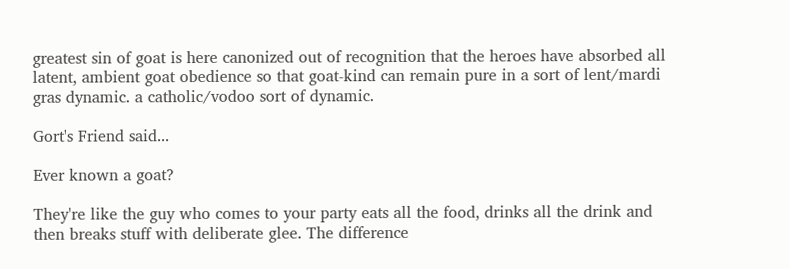greatest sin of goat is here canonized out of recognition that the heroes have absorbed all latent, ambient goat obedience so that goat-kind can remain pure in a sort of lent/mardi gras dynamic. a catholic/vodoo sort of dynamic.

Gort's Friend said...

Ever known a goat?

They're like the guy who comes to your party eats all the food, drinks all the drink and then breaks stuff with deliberate glee. The difference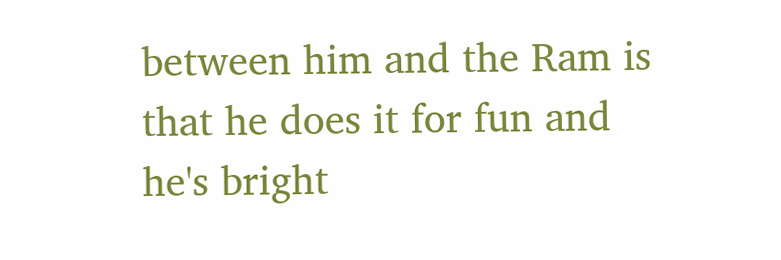between him and the Ram is that he does it for fun and he's bright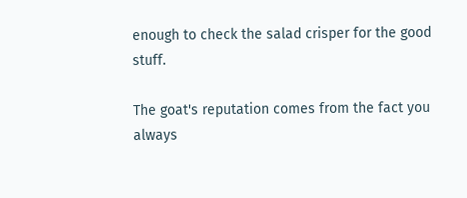enough to check the salad crisper for the good stuff.

The goat's reputation comes from the fact you always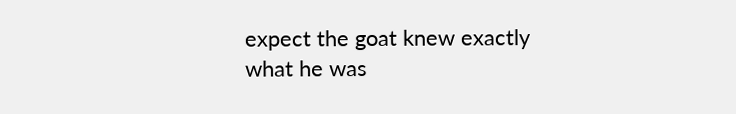expect the goat knew exactly what he was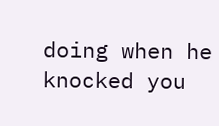doing when he knocked you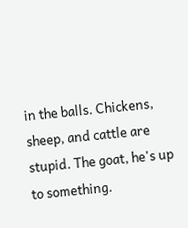in the balls. Chickens, sheep, and cattle are stupid. The goat, he's up to something.